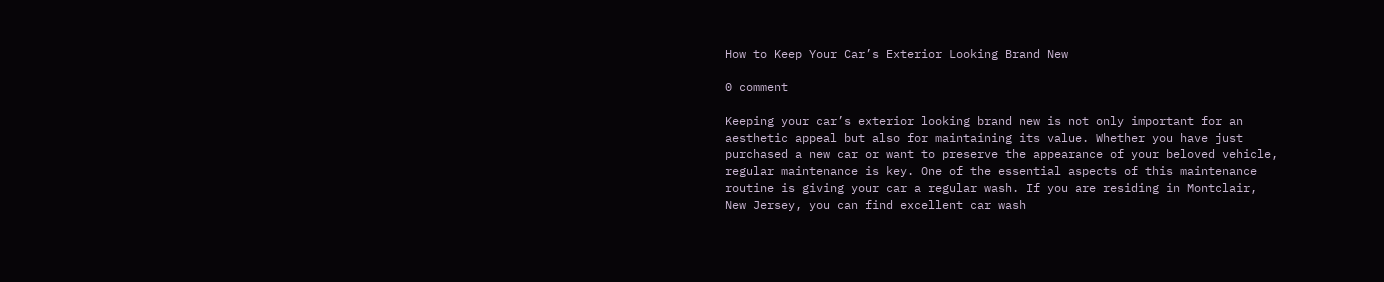How to Keep Your Car’s Exterior Looking Brand New

0 comment

Keeping your car’s exterior looking brand new is not only important for an aesthetic appeal but also for maintaining its value. Whether you have just purchased a new car or want to preserve the appearance of your beloved vehicle, regular maintenance is key. One of the essential aspects of this maintenance routine is giving your car a regular wash. If you are residing in Montclair, New Jersey, you can find excellent car wash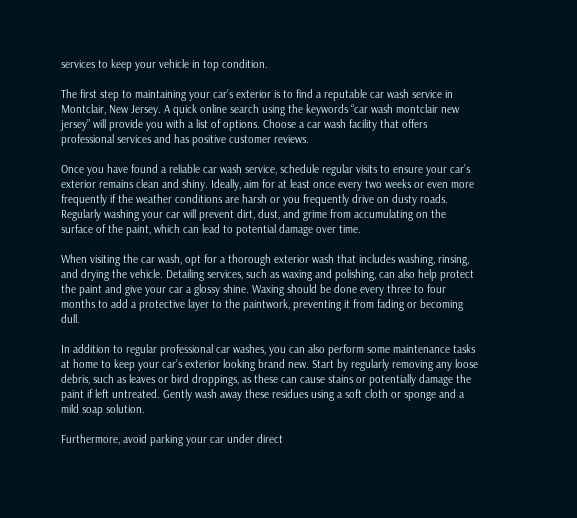services to keep your vehicle in top condition.

The first step to maintaining your car’s exterior is to find a reputable car wash service in Montclair, New Jersey. A quick online search using the keywords “car wash montclair new jersey” will provide you with a list of options. Choose a car wash facility that offers professional services and has positive customer reviews.

Once you have found a reliable car wash service, schedule regular visits to ensure your car’s exterior remains clean and shiny. Ideally, aim for at least once every two weeks or even more frequently if the weather conditions are harsh or you frequently drive on dusty roads. Regularly washing your car will prevent dirt, dust, and grime from accumulating on the surface of the paint, which can lead to potential damage over time.

When visiting the car wash, opt for a thorough exterior wash that includes washing, rinsing, and drying the vehicle. Detailing services, such as waxing and polishing, can also help protect the paint and give your car a glossy shine. Waxing should be done every three to four months to add a protective layer to the paintwork, preventing it from fading or becoming dull.

In addition to regular professional car washes, you can also perform some maintenance tasks at home to keep your car’s exterior looking brand new. Start by regularly removing any loose debris, such as leaves or bird droppings, as these can cause stains or potentially damage the paint if left untreated. Gently wash away these residues using a soft cloth or sponge and a mild soap solution.

Furthermore, avoid parking your car under direct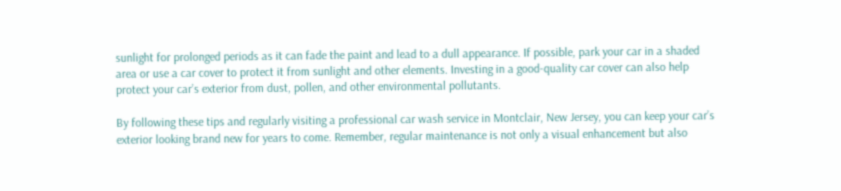sunlight for prolonged periods as it can fade the paint and lead to a dull appearance. If possible, park your car in a shaded area or use a car cover to protect it from sunlight and other elements. Investing in a good-quality car cover can also help protect your car’s exterior from dust, pollen, and other environmental pollutants.

By following these tips and regularly visiting a professional car wash service in Montclair, New Jersey, you can keep your car’s exterior looking brand new for years to come. Remember, regular maintenance is not only a visual enhancement but also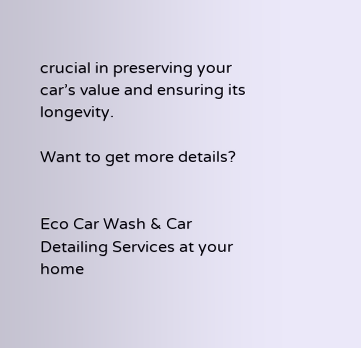crucial in preserving your car’s value and ensuring its longevity.

Want to get more details?


Eco Car Wash & Car Detailing Services at your home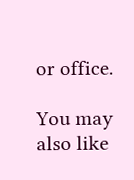or office.

You may also like